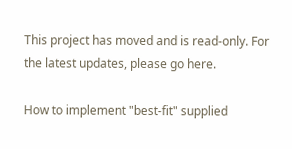This project has moved and is read-only. For the latest updates, please go here.

How to implement "best-fit" supplied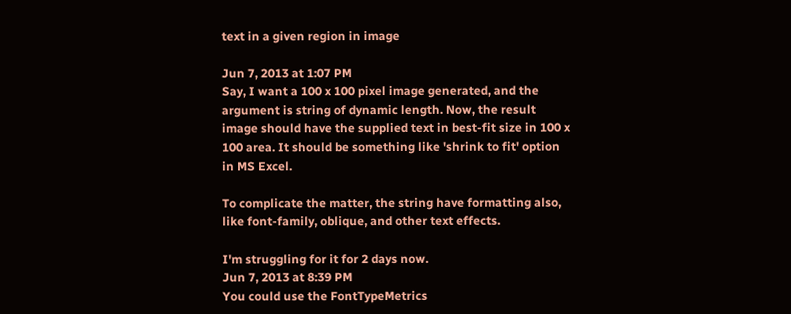text in a given region in image

Jun 7, 2013 at 1:07 PM
Say, I want a 100 x 100 pixel image generated, and the argument is string of dynamic length. Now, the result image should have the supplied text in best-fit size in 100 x 100 area. It should be something like 'shrink to fit' option in MS Excel.

To complicate the matter, the string have formatting also, like font-family, oblique, and other text effects.

I'm struggling for it for 2 days now.
Jun 7, 2013 at 8:39 PM
You could use the FontTypeMetrics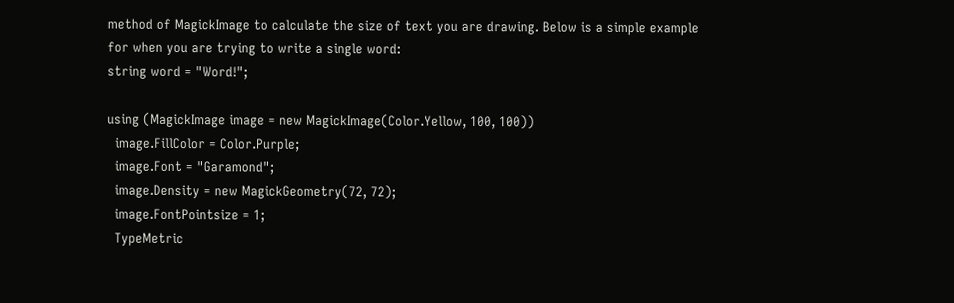method of MagickImage to calculate the size of text you are drawing. Below is a simple example for when you are trying to write a single word:
string word = "Word!";

using (MagickImage image = new MagickImage(Color.Yellow, 100, 100))
  image.FillColor = Color.Purple;
  image.Font = "Garamond";
  image.Density = new MagickGeometry(72, 72);
  image.FontPointsize = 1;
  TypeMetric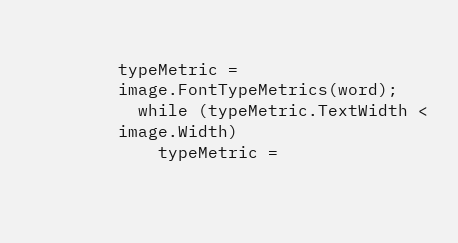typeMetric = image.FontTypeMetrics(word);
  while (typeMetric.TextWidth < image.Width)
    typeMetric =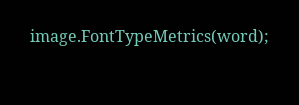image.FontTypeMetrics(word);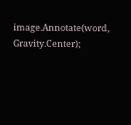image.Annotate(word, Gravity.Center);